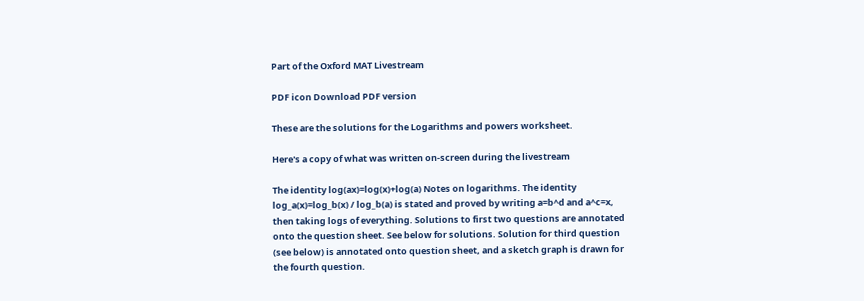Part of the Oxford MAT Livestream

PDF icon Download PDF version

These are the solutions for the Logarithms and powers worksheet.

Here's a copy of what was written on-screen during the livestream

The identity log(ax)=log(x)+log(a) Notes on logarithms. The identity log_a(x)=log_b(x) / log_b(a) is stated and proved by writing a=b^d and a^c=x, then taking logs of everything. Solutions to first two questions are annotated onto the question sheet. See below for solutions. Solution for third question (see below) is annotated onto question sheet, and a sketch graph is drawn for the fourth question.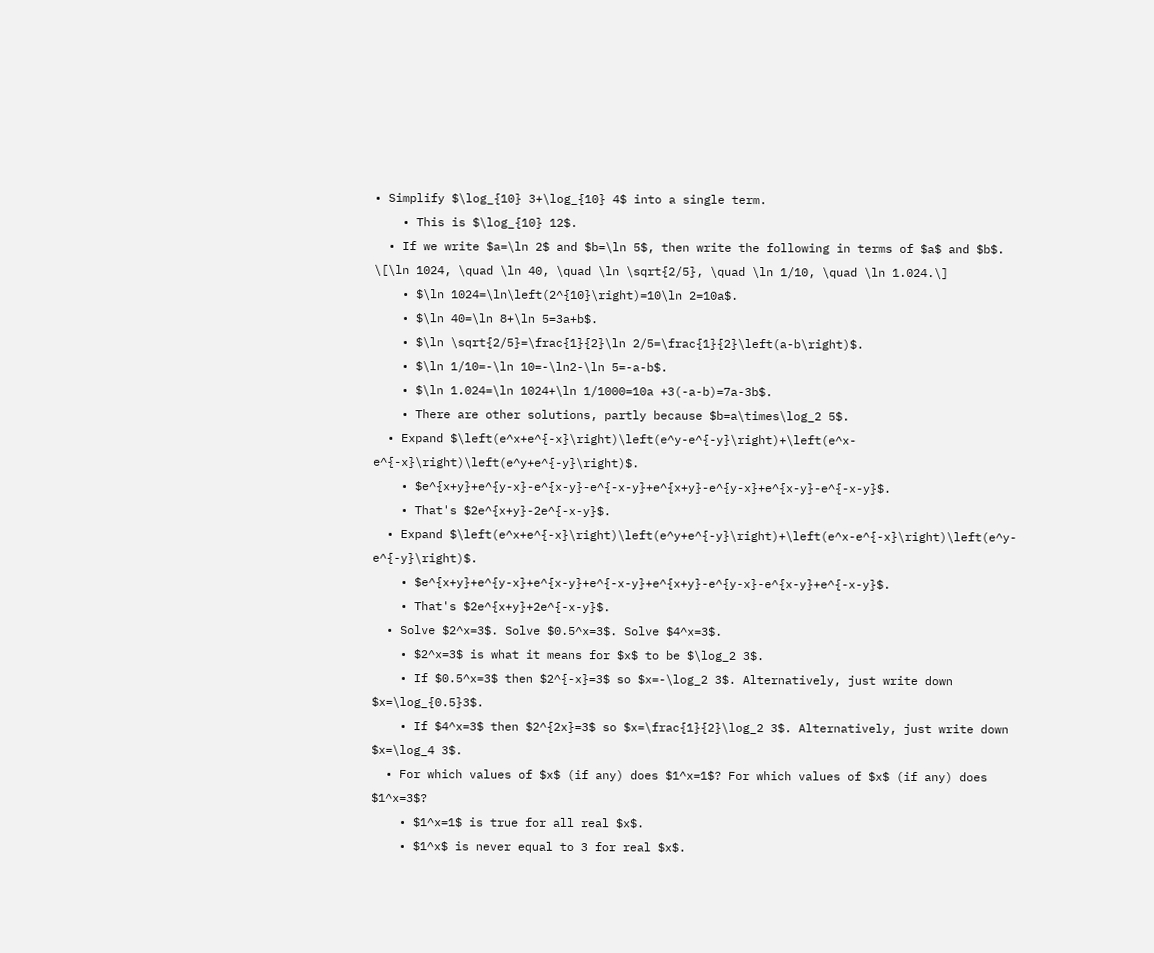• Simplify $\log_{10} 3+\log_{10} 4$ into a single term.
    • This is $\log_{10} 12$.
  • If we write $a=\ln 2$ and $b=\ln 5$, then write the following in terms of $a$ and $b$. \[\ln 1024, \quad \ln 40, \quad \ln \sqrt{2/5}, \quad \ln 1/10, \quad \ln 1.024.\]
    • $\ln 1024=\ln\left(2^{10}\right)=10\ln 2=10a$.
    • $\ln 40=\ln 8+\ln 5=3a+b$.
    • $\ln \sqrt{2/5}=\frac{1}{2}\ln 2/5=\frac{1}{2}\left(a-b\right)$.
    • $\ln 1/10=-\ln 10=-\ln2-\ln 5=-a-b$.
    • $\ln 1.024=\ln 1024+\ln 1/1000=10a +3(-a-b)=7a-3b$.
    • There are other solutions, partly because $b=a\times\log_2 5$.
  • Expand $\left(e^x+e^{-x}\right)\left(e^y-e^{-y}\right)+\left(e^x-e^{-x}\right)\left(e^y+e^{-y}\right)$.
    • $e^{x+y}+e^{y-x}-e^{x-y}-e^{-x-y}+e^{x+y}-e^{y-x}+e^{x-y}-e^{-x-y}$.
    • That's $2e^{x+y}-2e^{-x-y}$.
  • Expand $\left(e^x+e^{-x}\right)\left(e^y+e^{-y}\right)+\left(e^x-e^{-x}\right)\left(e^y-e^{-y}\right)$.
    • $e^{x+y}+e^{y-x}+e^{x-y}+e^{-x-y}+e^{x+y}-e^{y-x}-e^{x-y}+e^{-x-y}$.
    • That's $2e^{x+y}+2e^{-x-y}$.
  • Solve $2^x=3$. Solve $0.5^x=3$. Solve $4^x=3$.
    • $2^x=3$ is what it means for $x$ to be $\log_2 3$.
    • If $0.5^x=3$ then $2^{-x}=3$ so $x=-\log_2 3$. Alternatively, just write down $x=\log_{0.5}3$.
    • If $4^x=3$ then $2^{2x}=3$ so $x=\frac{1}{2}\log_2 3$. Alternatively, just write down $x=\log_4 3$.
  • For which values of $x$ (if any) does $1^x=1$? For which values of $x$ (if any) does $1^x=3$?
    • $1^x=1$ is true for all real $x$.
    • $1^x$ is never equal to 3 for real $x$.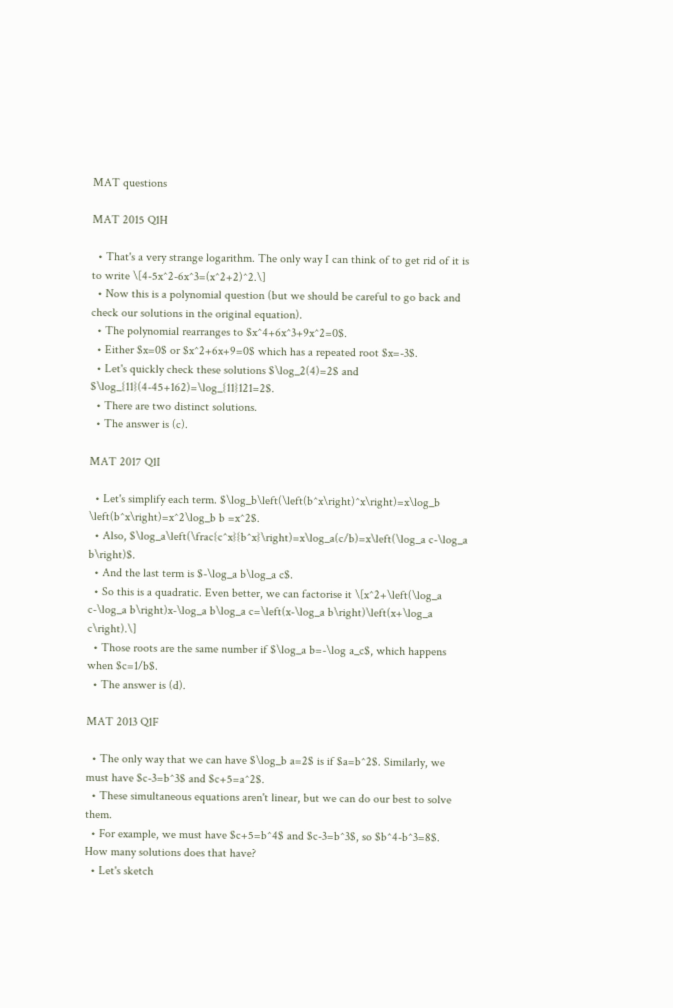MAT questions

MAT 2015 Q1H

  • That's a very strange logarithm. The only way I can think of to get rid of it is to write \[4-5x^2-6x^3=(x^2+2)^2.\]
  • Now this is a polynomial question (but we should be careful to go back and check our solutions in the original equation).
  • The polynomial rearranges to $x^4+6x^3+9x^2=0$.
  • Either $x=0$ or $x^2+6x+9=0$ which has a repeated root $x=-3$.
  • Let's quickly check these solutions $\log_2(4)=2$ and $\log_{11}(4-45+162)=\log_{11}121=2$.
  • There are two distinct solutions.
  • The answer is (c).

MAT 2017 Q1I

  • Let's simplify each term. $\log_b\left(\left(b^x\right)^x\right)=x\log_b \left(b^x\right)=x^2\log_b b =x^2$.
  • Also, $\log_a\left(\frac{c^x}{b^x}\right)=x\log_a(c/b)=x\left(\log_a c-\log_a b\right)$.
  • And the last term is $-\log_a b\log_a c$.
  • So this is a quadratic. Even better, we can factorise it \[x^2+\left(\log_a c-\log_a b\right)x-\log_a b\log_a c=\left(x-\log_a b\right)\left(x+\log_a c\right).\]
  • Those roots are the same number if $\log_a b=-\log a_c$, which happens when $c=1/b$.
  • The answer is (d).

MAT 2013 Q1F

  • The only way that we can have $\log_b a=2$ is if $a=b^2$. Similarly, we must have $c-3=b^3$ and $c+5=a^2$.
  • These simultaneous equations aren't linear, but we can do our best to solve them.
  • For example, we must have $c+5=b^4$ and $c-3=b^3$, so $b^4-b^3=8$. How many solutions does that have?
  • Let's sketch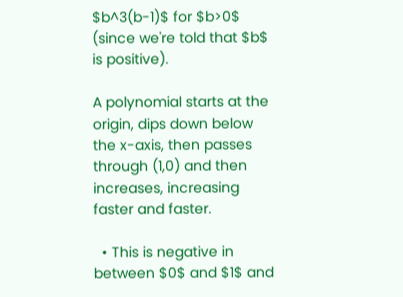$b^3(b-1)$ for $b>0$ (since we're told that $b$ is positive).

A polynomial starts at the origin, dips down below the x-axis, then passes through (1,0) and then increases, increasing faster and faster.

  • This is negative in between $0$ and $1$ and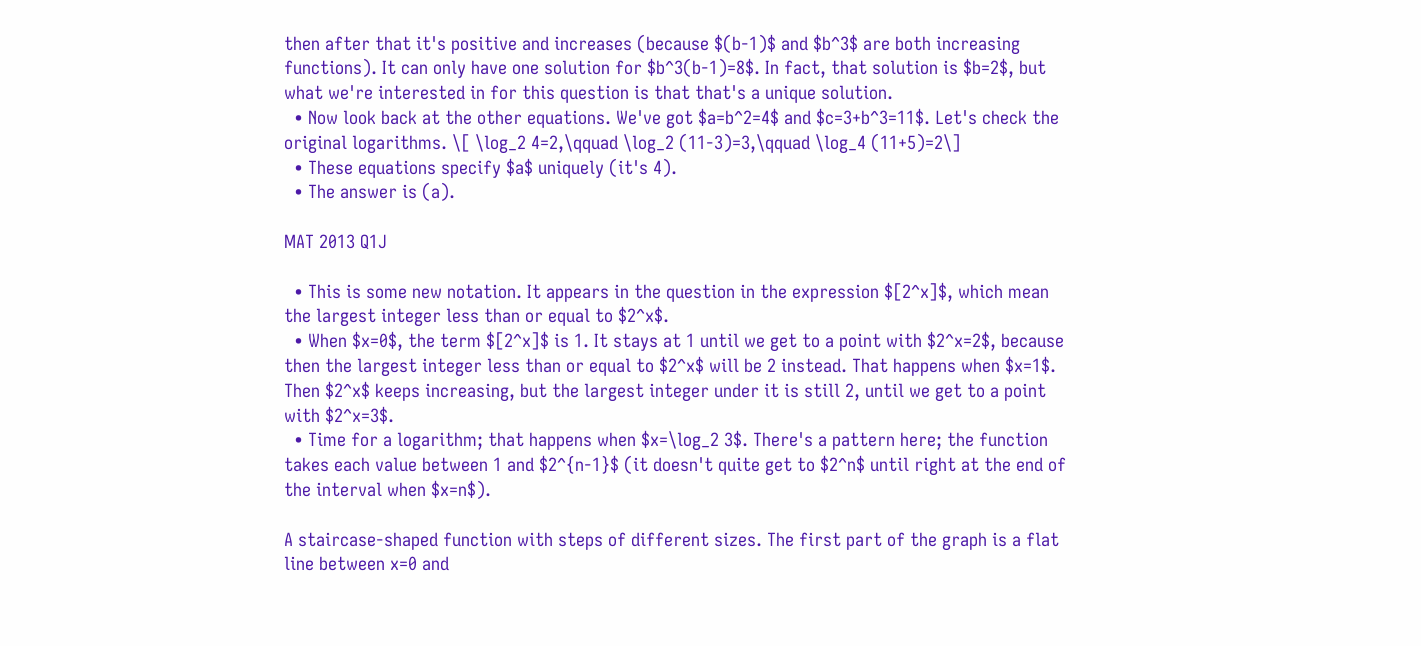then after that it's positive and increases (because $(b-1)$ and $b^3$ are both increasing functions). It can only have one solution for $b^3(b-1)=8$. In fact, that solution is $b=2$, but what we're interested in for this question is that that's a unique solution.
  • Now look back at the other equations. We've got $a=b^2=4$ and $c=3+b^3=11$. Let's check the original logarithms. \[ \log_2 4=2,\qquad \log_2 (11-3)=3,\qquad \log_4 (11+5)=2\]
  • These equations specify $a$ uniquely (it's 4).
  • The answer is (a).

MAT 2013 Q1J

  • This is some new notation. It appears in the question in the expression $[2^x]$, which mean the largest integer less than or equal to $2^x$.
  • When $x=0$, the term $[2^x]$ is 1. It stays at 1 until we get to a point with $2^x=2$, because then the largest integer less than or equal to $2^x$ will be 2 instead. That happens when $x=1$. Then $2^x$ keeps increasing, but the largest integer under it is still 2, until we get to a point with $2^x=3$.
  • Time for a logarithm; that happens when $x=\log_2 3$. There's a pattern here; the function takes each value between 1 and $2^{n-1}$ (it doesn't quite get to $2^n$ until right at the end of the interval when $x=n$).

A staircase-shaped function with steps of different sizes. The first part of the graph is a flat line between x=0 and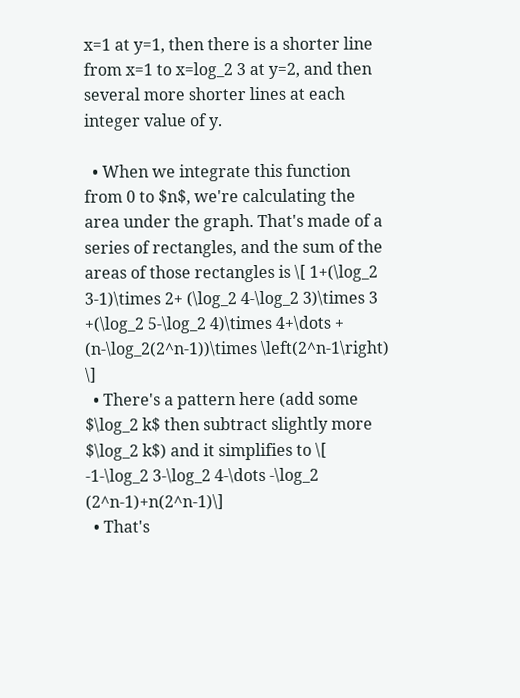x=1 at y=1, then there is a shorter line from x=1 to x=log_2 3 at y=2, and then several more shorter lines at each integer value of y.

  • When we integrate this function from 0 to $n$, we're calculating the area under the graph. That's made of a series of rectangles, and the sum of the areas of those rectangles is \[ 1+(\log_2 3-1)\times 2+ (\log_2 4-\log_2 3)\times 3 +(\log_2 5-\log_2 4)\times 4+\dots + (n-\log_2(2^n-1))\times \left(2^n-1\right) \]
  • There's a pattern here (add some $\log_2 k$ then subtract slightly more $\log_2 k$) and it simplifies to \[ -1-\log_2 3-\log_2 4-\dots -\log_2 (2^n-1)+n(2^n-1)\]
  • That's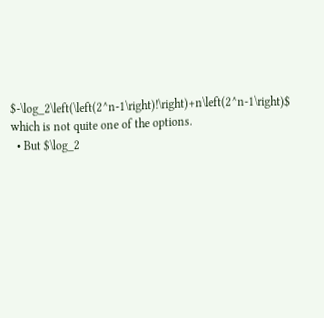$-\log_2\left(\left(2^n-1\right)!\right)+n\left(2^n-1\right)$ which is not quite one of the options.
  • But $\log_2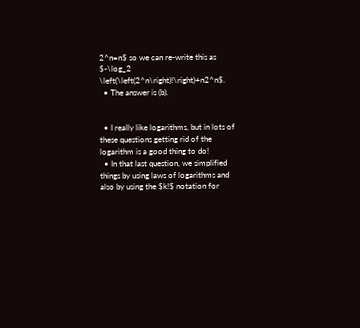2^n=n$ so we can re-write this as $-\log_2 \left(\left(2^n\right)!\right)+n2^n$.
  • The answer is (b).


  • I really like logarithms, but in lots of these questions getting rid of the logarithm is a good thing to do!
  • In that last question, we simplified things by using laws of logarithms and also by using the $k!$ notation for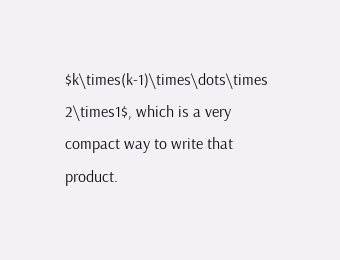$k\times(k-1)\times\dots\times 2\times1$, which is a very compact way to write that product.